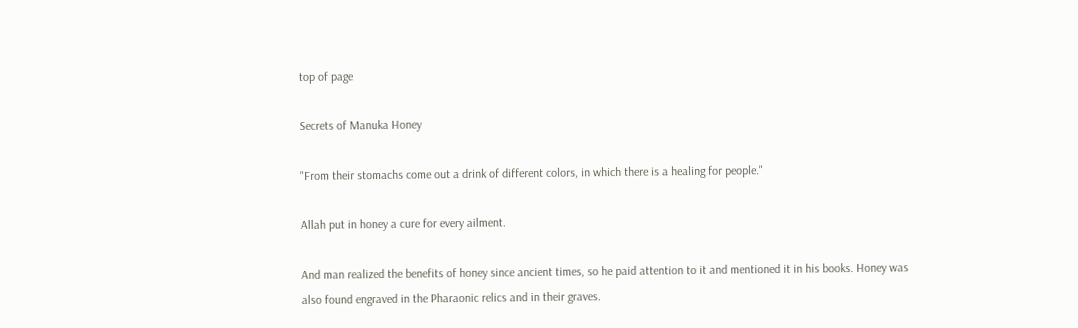top of page

Secrets of Manuka Honey

"From their stomachs come out a drink of different colors, in which there is a healing for people."

Allah put in honey a cure for every ailment.

And man realized the benefits of honey since ancient times, so he paid attention to it and mentioned it in his books. Honey was also found engraved in the Pharaonic relics and in their graves.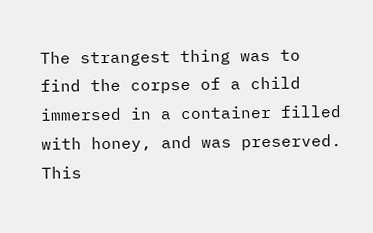The strangest thing was to find the corpse of a child immersed in a container filled with honey, and was preserved. This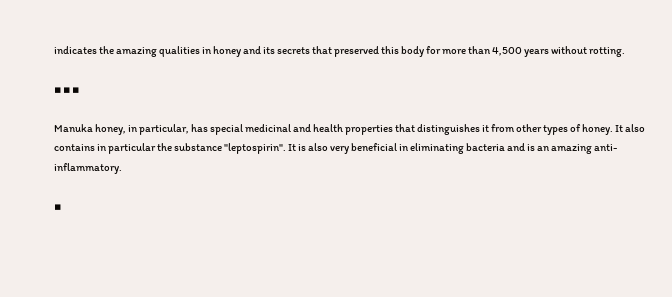indicates the amazing qualities in honey and its secrets that preserved this body for more than 4,500 years without rotting.

▪ ▪ ▪

Manuka honey, in particular, has special medicinal and health properties that distinguishes it from other types of honey. It also contains in particular the substance "leptospirin". It is also very beneficial in eliminating bacteria and is an amazing anti-inflammatory.

▪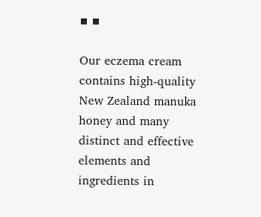▪ ▪

Our eczema cream contains high-quality New Zealand manuka honey and many distinct and effective elements and ingredients in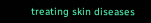treating skin diseases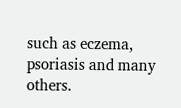such as eczema, psoriasis and many others.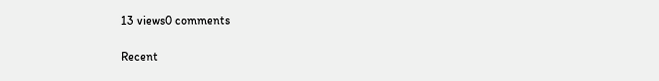13 views0 comments

Recent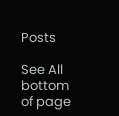Posts

See All
bottom of page